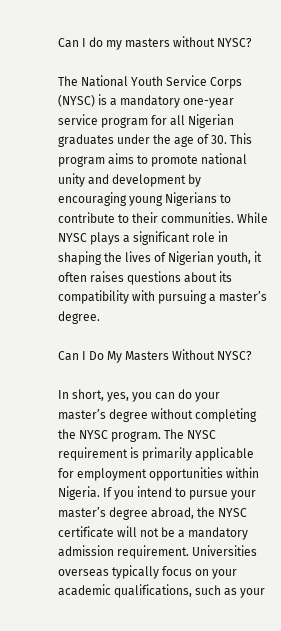Can I do my masters without NYSC?

The National Youth Service Corps (NYSC) is a mandatory one-year service program for all Nigerian graduates under the age of 30. This program aims to promote national unity and development by encouraging young Nigerians to contribute to their communities. While NYSC plays a significant role in shaping the lives of Nigerian youth, it often raises questions about its compatibility with pursuing a master’s degree.

Can I Do My Masters Without NYSC?

In short, yes, you can do your master’s degree without completing the NYSC program. The NYSC requirement is primarily applicable for employment opportunities within Nigeria. If you intend to pursue your master’s degree abroad, the NYSC certificate will not be a mandatory admission requirement. Universities overseas typically focus on your academic qualifications, such as your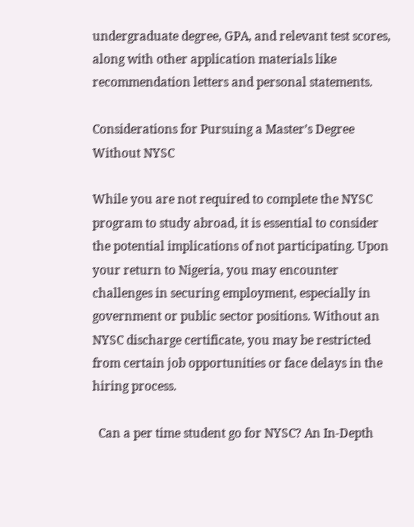undergraduate degree, GPA, and relevant test scores, along with other application materials like recommendation letters and personal statements.

Considerations for Pursuing a Master’s Degree Without NYSC

While you are not required to complete the NYSC program to study abroad, it is essential to consider the potential implications of not participating. Upon your return to Nigeria, you may encounter challenges in securing employment, especially in government or public sector positions. Without an NYSC discharge certificate, you may be restricted from certain job opportunities or face delays in the hiring process.

  Can a per time student go for NYSC? An In-Depth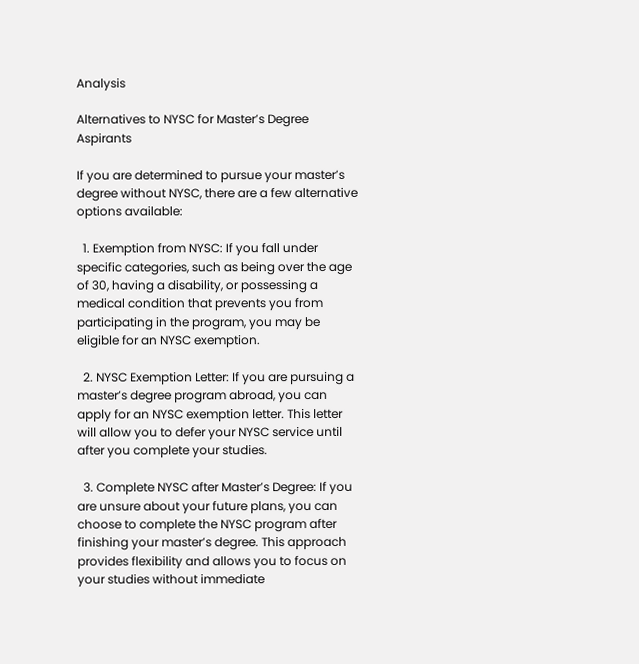Analysis

Alternatives to NYSC for Master’s Degree Aspirants

If you are determined to pursue your master’s degree without NYSC, there are a few alternative options available:

  1. Exemption from NYSC: If you fall under specific categories, such as being over the age of 30, having a disability, or possessing a medical condition that prevents you from participating in the program, you may be eligible for an NYSC exemption.

  2. NYSC Exemption Letter: If you are pursuing a master’s degree program abroad, you can apply for an NYSC exemption letter. This letter will allow you to defer your NYSC service until after you complete your studies.

  3. Complete NYSC after Master’s Degree: If you are unsure about your future plans, you can choose to complete the NYSC program after finishing your master’s degree. This approach provides flexibility and allows you to focus on your studies without immediate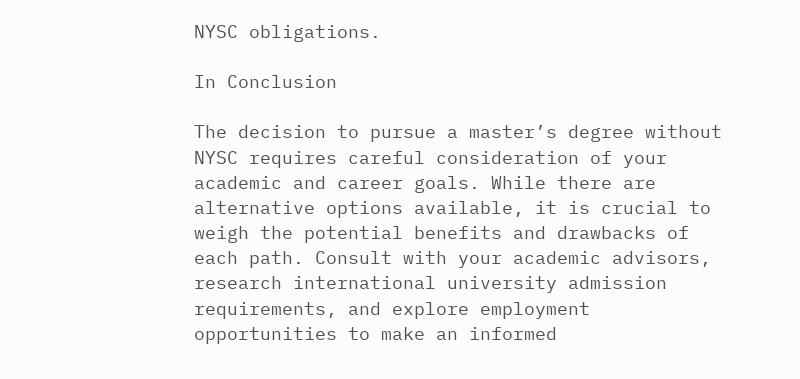NYSC obligations.

In Conclusion

The decision to pursue a master’s degree without NYSC requires careful consideration of your academic and career goals. While there are alternative options available, it is crucial to weigh the potential benefits and drawbacks of each path. Consult with your academic advisors, research international university admission requirements, and explore employment opportunities to make an informed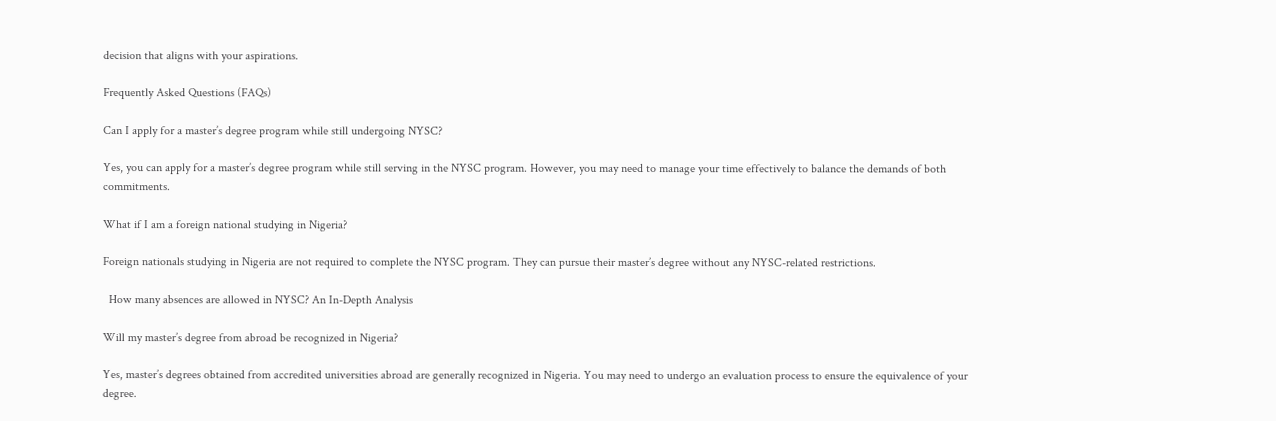decision that aligns with your aspirations.

Frequently Asked Questions (FAQs)

Can I apply for a master’s degree program while still undergoing NYSC?

Yes, you can apply for a master’s degree program while still serving in the NYSC program. However, you may need to manage your time effectively to balance the demands of both commitments.

What if I am a foreign national studying in Nigeria?

Foreign nationals studying in Nigeria are not required to complete the NYSC program. They can pursue their master’s degree without any NYSC-related restrictions.

  How many absences are allowed in NYSC? An In-Depth Analysis

Will my master’s degree from abroad be recognized in Nigeria?

Yes, master’s degrees obtained from accredited universities abroad are generally recognized in Nigeria. You may need to undergo an evaluation process to ensure the equivalence of your degree.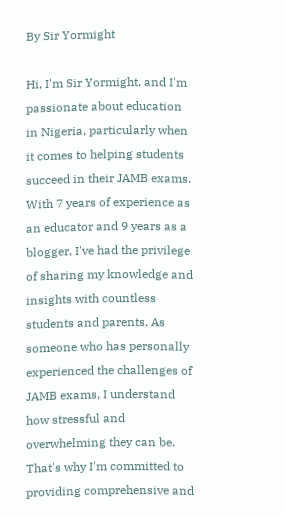By Sir Yormight

Hi, I'm Sir Yormight, and I'm passionate about education in Nigeria, particularly when it comes to helping students succeed in their JAMB exams. With 7 years of experience as an educator and 9 years as a blogger, I've had the privilege of sharing my knowledge and insights with countless students and parents. As someone who has personally experienced the challenges of JAMB exams, I understand how stressful and overwhelming they can be. That's why I'm committed to providing comprehensive and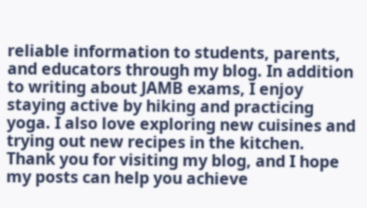reliable information to students, parents, and educators through my blog. In addition to writing about JAMB exams, I enjoy staying active by hiking and practicing yoga. I also love exploring new cuisines and trying out new recipes in the kitchen. Thank you for visiting my blog, and I hope my posts can help you achieve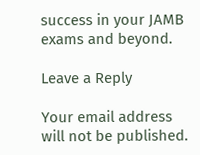success in your JAMB exams and beyond.

Leave a Reply

Your email address will not be published.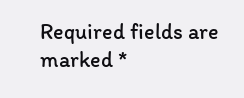Required fields are marked *